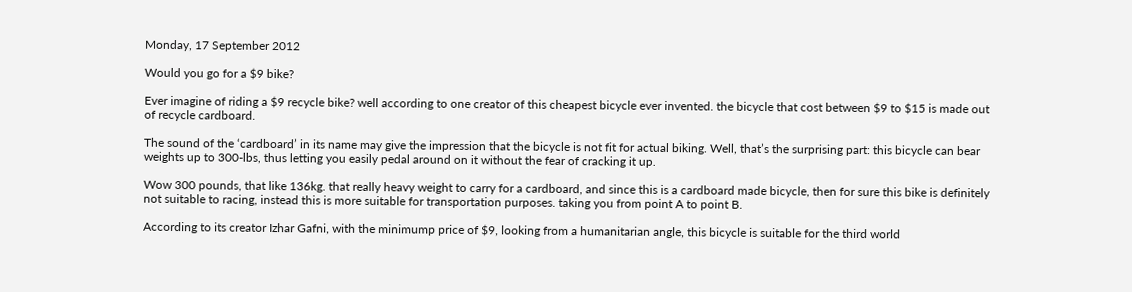Monday, 17 September 2012

Would you go for a $9 bike?

Ever imagine of riding a $9 recycle bike? well according to one creator of this cheapest bicycle ever invented. the bicycle that cost between $9 to $15 is made out of recycle cardboard.

The sound of the ‘cardboard’ in its name may give the impression that the bicycle is not fit for actual biking. Well, that’s the surprising part: this bicycle can bear weights up to 300-lbs, thus letting you easily pedal around on it without the fear of cracking it up.

Wow 300 pounds, that like 136kg. that really heavy weight to carry for a cardboard, and since this is a cardboard made bicycle, then for sure this bike is definitely not suitable to racing, instead this is more suitable for transportation purposes. taking you from point A to point B.

According to its creator Izhar Gafni, with the minimump price of $9, looking from a humanitarian angle, this bicycle is suitable for the third world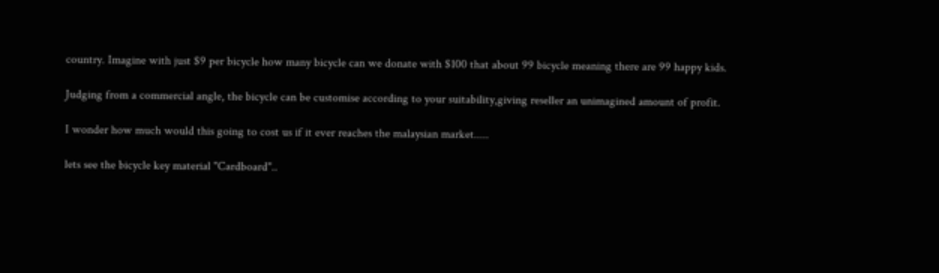country. Imagine with just $9 per bicycle how many bicycle can we donate with $100 that about 99 bicycle meaning there are 99 happy kids.

Judging from a commercial angle, the bicycle can be customise according to your suitability,giving reseller an unimagined amount of profit.

I wonder how much would this going to cost us if it ever reaches the malaysian market.....

lets see the bicycle key material "Cardboard"..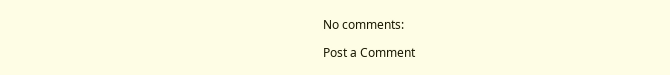No comments:

Post a Comment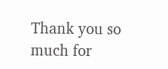Thank you so much for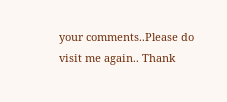your comments..Please do visit me again.. Thank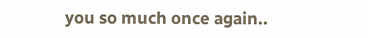you so much once again..